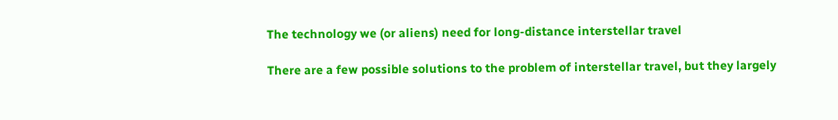The technology we (or aliens) need for long-distance interstellar travel

There are a few possible solutions to the problem of interstellar travel, but they largely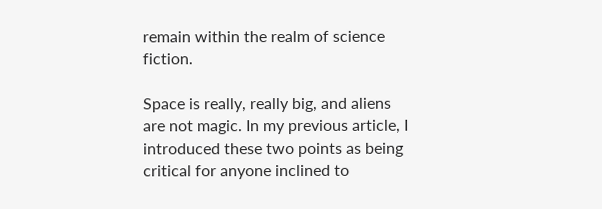remain within the realm of science fiction.

Space is really, really big, and aliens are not magic. In my previous article, I introduced these two points as being critical for anyone inclined to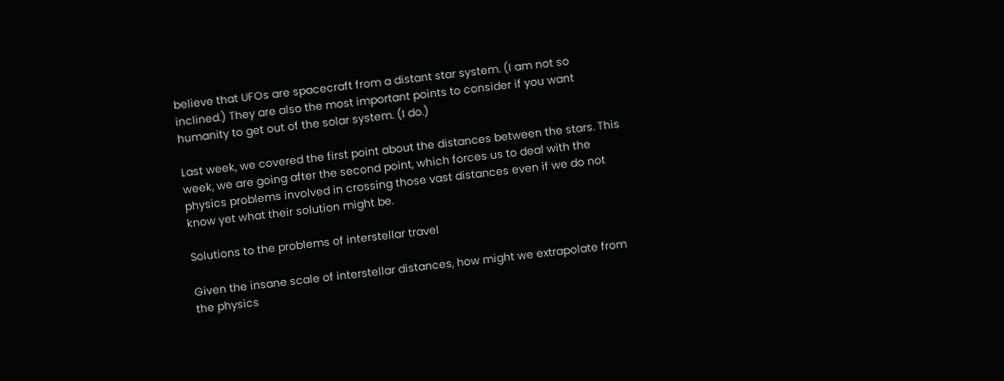believe that UFOs are spacecraft from a distant star system. (I am not so inclined.) They are also the most important points to consider if you want humanity to get out of the solar system. (I do.)

Last week, we covered the first point about the distances between the stars. This week, we are going after the second point, which forces us to deal with the physics problems involved in crossing those vast distances even if we do not know yet what their solution might be.

Solutions to the problems of interstellar travel

Given the insane scale of interstellar distances, how might we extrapolate from the physics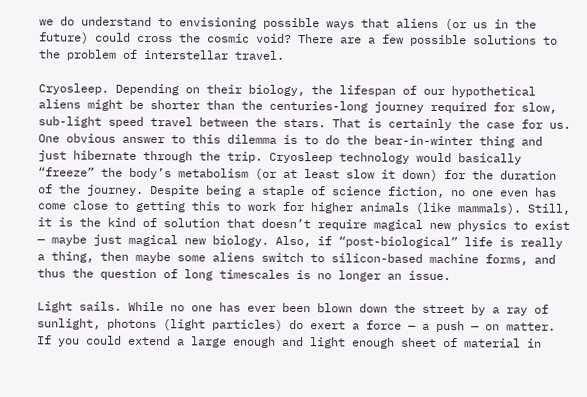we do understand to envisioning possible ways that aliens (or us in the future) could cross the cosmic void? There are a few possible solutions to the problem of interstellar travel.

Cryosleep. Depending on their biology, the lifespan of our hypothetical aliens might be shorter than the centuries-long journey required for slow, sub-light speed travel between the stars. That is certainly the case for us. One obvious answer to this dilemma is to do the bear-in-winter thing and just hibernate through the trip. Cryosleep technology would basically “freeze” the body’s metabolism (or at least slow it down) for the duration of the journey. Despite being a staple of science fiction, no one even has come close to getting this to work for higher animals (like mammals). Still, it is the kind of solution that doesn’t require magical new physics to exist — maybe just magical new biology. Also, if “post-biological” life is really a thing, then maybe some aliens switch to silicon-based machine forms, and thus the question of long timescales is no longer an issue.

Light sails. While no one has ever been blown down the street by a ray of sunlight, photons (light particles) do exert a force — a push — on matter. If you could extend a large enough and light enough sheet of material in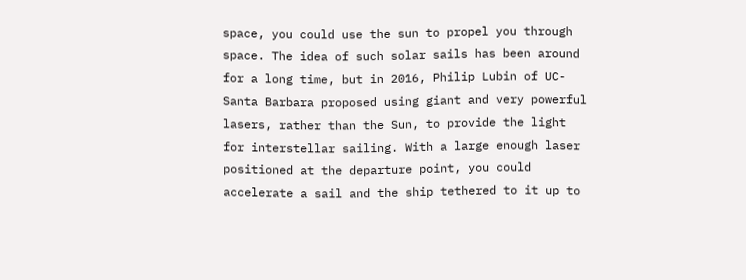space, you could use the sun to propel you through space. The idea of such solar sails has been around for a long time, but in 2016, Philip Lubin of UC-Santa Barbara proposed using giant and very powerful lasers, rather than the Sun, to provide the light for interstellar sailing. With a large enough laser positioned at the departure point, you could accelerate a sail and the ship tethered to it up to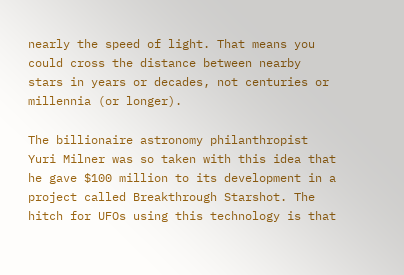nearly the speed of light. That means you could cross the distance between nearby stars in years or decades, not centuries or millennia (or longer).

The billionaire astronomy philanthropist Yuri Milner was so taken with this idea that he gave $100 million to its development in a project called Breakthrough Starshot. The hitch for UFOs using this technology is that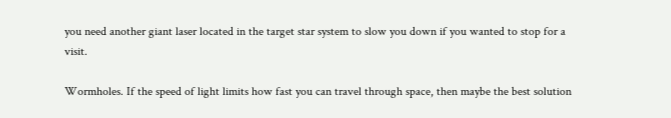you need another giant laser located in the target star system to slow you down if you wanted to stop for a visit.

Wormholes. If the speed of light limits how fast you can travel through space, then maybe the best solution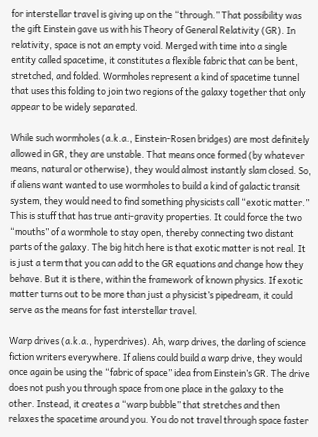for interstellar travel is giving up on the “through.” That possibility was the gift Einstein gave us with his Theory of General Relativity (GR). In relativity, space is not an empty void. Merged with time into a single entity called spacetime, it constitutes a flexible fabric that can be bent, stretched, and folded. Wormholes represent a kind of spacetime tunnel that uses this folding to join two regions of the galaxy together that only appear to be widely separated.

While such wormholes (a.k.a., Einstein-Rosen bridges) are most definitely allowed in GR, they are unstable. That means once formed (by whatever means, natural or otherwise), they would almost instantly slam closed. So, if aliens want wanted to use wormholes to build a kind of galactic transit system, they would need to find something physicists call “exotic matter.” This is stuff that has true anti-gravity properties. It could force the two “mouths” of a wormhole to stay open, thereby connecting two distant parts of the galaxy. The big hitch here is that exotic matter is not real. It is just a term that you can add to the GR equations and change how they behave. But it is there, within the framework of known physics. If exotic matter turns out to be more than just a physicist’s pipedream, it could serve as the means for fast interstellar travel.

Warp drives (a.k.a., hyperdrives). Ah, warp drives, the darling of science fiction writers everywhere. If aliens could build a warp drive, they would once again be using the “fabric of space” idea from Einstein’s GR. The drive does not push you through space from one place in the galaxy to the other. Instead, it creates a “warp bubble” that stretches and then relaxes the spacetime around you. You do not travel through space faster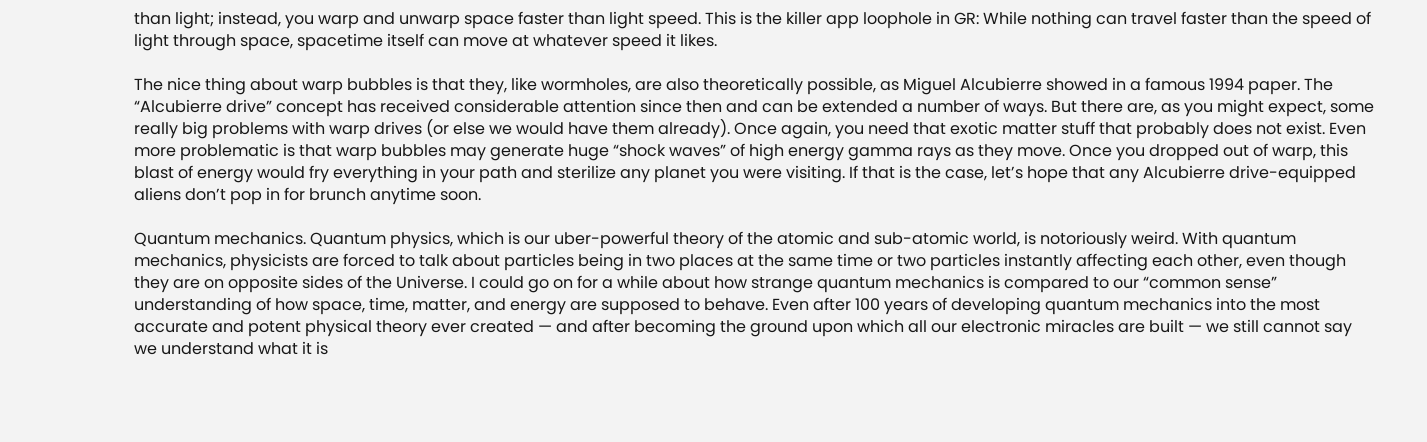than light; instead, you warp and unwarp space faster than light speed. This is the killer app loophole in GR: While nothing can travel faster than the speed of light through space, spacetime itself can move at whatever speed it likes.

The nice thing about warp bubbles is that they, like wormholes, are also theoretically possible, as Miguel Alcubierre showed in a famous 1994 paper. The “Alcubierre drive” concept has received considerable attention since then and can be extended a number of ways. But there are, as you might expect, some really big problems with warp drives (or else we would have them already). Once again, you need that exotic matter stuff that probably does not exist. Even more problematic is that warp bubbles may generate huge “shock waves” of high energy gamma rays as they move. Once you dropped out of warp, this blast of energy would fry everything in your path and sterilize any planet you were visiting. If that is the case, let’s hope that any Alcubierre drive-equipped aliens don’t pop in for brunch anytime soon.

Quantum mechanics. Quantum physics, which is our uber-powerful theory of the atomic and sub-atomic world, is notoriously weird. With quantum mechanics, physicists are forced to talk about particles being in two places at the same time or two particles instantly affecting each other, even though they are on opposite sides of the Universe. I could go on for a while about how strange quantum mechanics is compared to our “common sense” understanding of how space, time, matter, and energy are supposed to behave. Even after 100 years of developing quantum mechanics into the most accurate and potent physical theory ever created — and after becoming the ground upon which all our electronic miracles are built — we still cannot say we understand what it is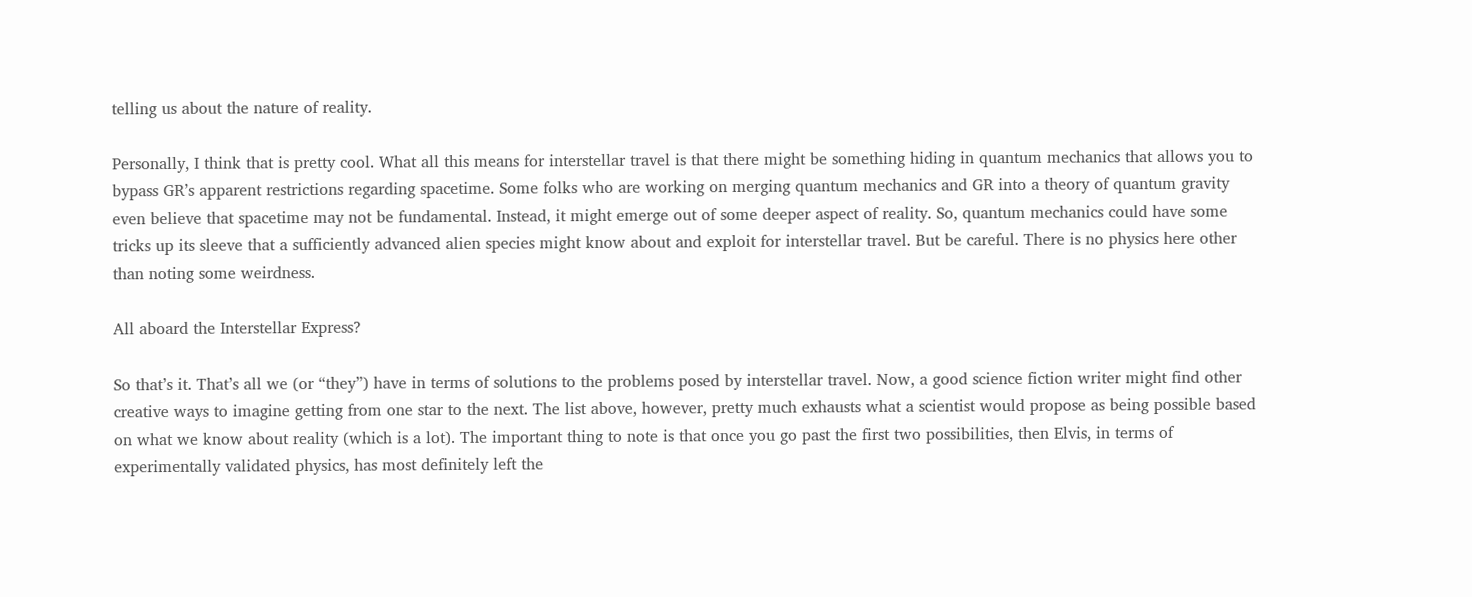telling us about the nature of reality.

Personally, I think that is pretty cool. What all this means for interstellar travel is that there might be something hiding in quantum mechanics that allows you to bypass GR’s apparent restrictions regarding spacetime. Some folks who are working on merging quantum mechanics and GR into a theory of quantum gravity even believe that spacetime may not be fundamental. Instead, it might emerge out of some deeper aspect of reality. So, quantum mechanics could have some tricks up its sleeve that a sufficiently advanced alien species might know about and exploit for interstellar travel. But be careful. There is no physics here other than noting some weirdness.

All aboard the Interstellar Express?

So that’s it. That’s all we (or “they”) have in terms of solutions to the problems posed by interstellar travel. Now, a good science fiction writer might find other creative ways to imagine getting from one star to the next. The list above, however, pretty much exhausts what a scientist would propose as being possible based on what we know about reality (which is a lot). The important thing to note is that once you go past the first two possibilities, then Elvis, in terms of experimentally validated physics, has most definitely left the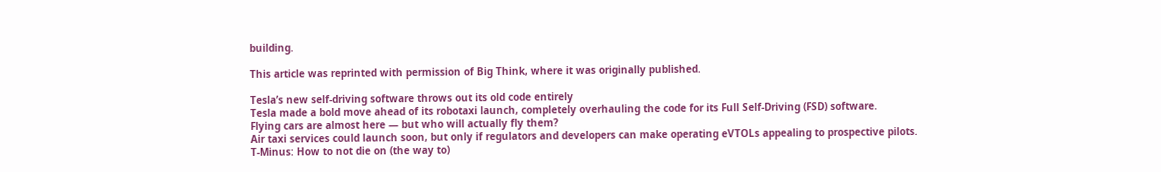building.

This article was reprinted with permission of Big Think, where it was originally published.

Tesla’s new self-driving software throws out its old code entirely
Tesla made a bold move ahead of its robotaxi launch, completely overhauling the code for its Full Self-Driving (FSD) software.
Flying cars are almost here — but who will actually fly them?
Air taxi services could launch soon, but only if regulators and developers can make operating eVTOLs appealing to prospective pilots.
T-Minus: How to not die on (the way to)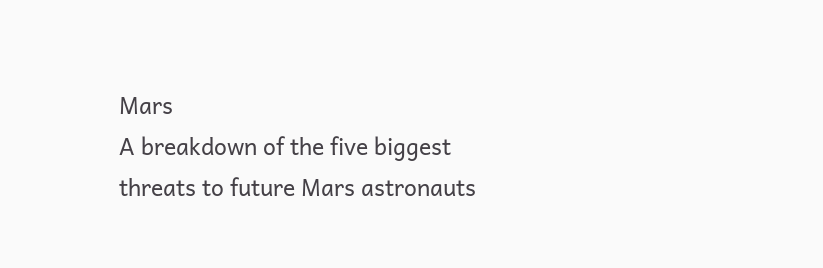Mars
A breakdown of the five biggest threats to future Mars astronauts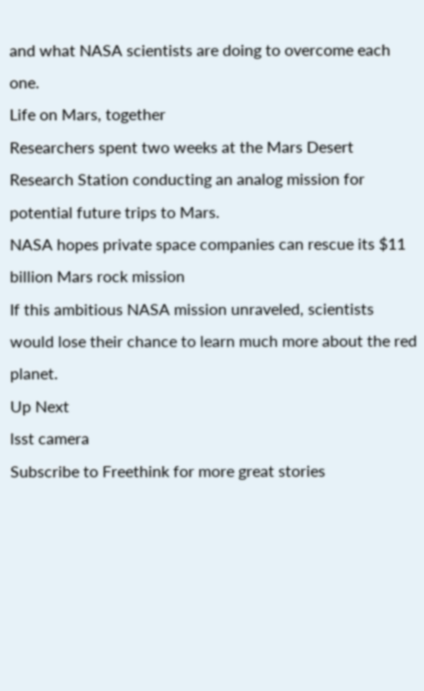and what NASA scientists are doing to overcome each one.
Life on Mars, together
Researchers spent two weeks at the Mars Desert Research Station conducting an analog mission for potential future trips to Mars.
NASA hopes private space companies can rescue its $11 billion Mars rock mission
If this ambitious NASA mission unraveled, scientists would lose their chance to learn much more about the red planet.
Up Next
lsst camera
Subscribe to Freethink for more great stories